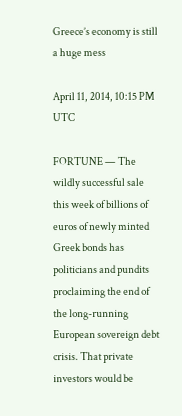Greece’s economy is still a huge mess

April 11, 2014, 10:15 PM UTC

FORTUNE — The wildly successful sale this week of billions of euros of newly minted Greek bonds has politicians and pundits proclaiming the end of the long-running European sovereign debt crisis. That private investors would be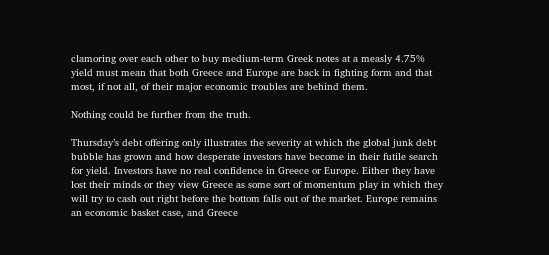clamoring over each other to buy medium-term Greek notes at a measly 4.75% yield must mean that both Greece and Europe are back in fighting form and that most, if not all, of their major economic troubles are behind them.

Nothing could be further from the truth.

Thursday’s debt offering only illustrates the severity at which the global junk debt bubble has grown and how desperate investors have become in their futile search for yield. Investors have no real confidence in Greece or Europe. Either they have lost their minds or they view Greece as some sort of momentum play in which they will try to cash out right before the bottom falls out of the market. Europe remains an economic basket case, and Greece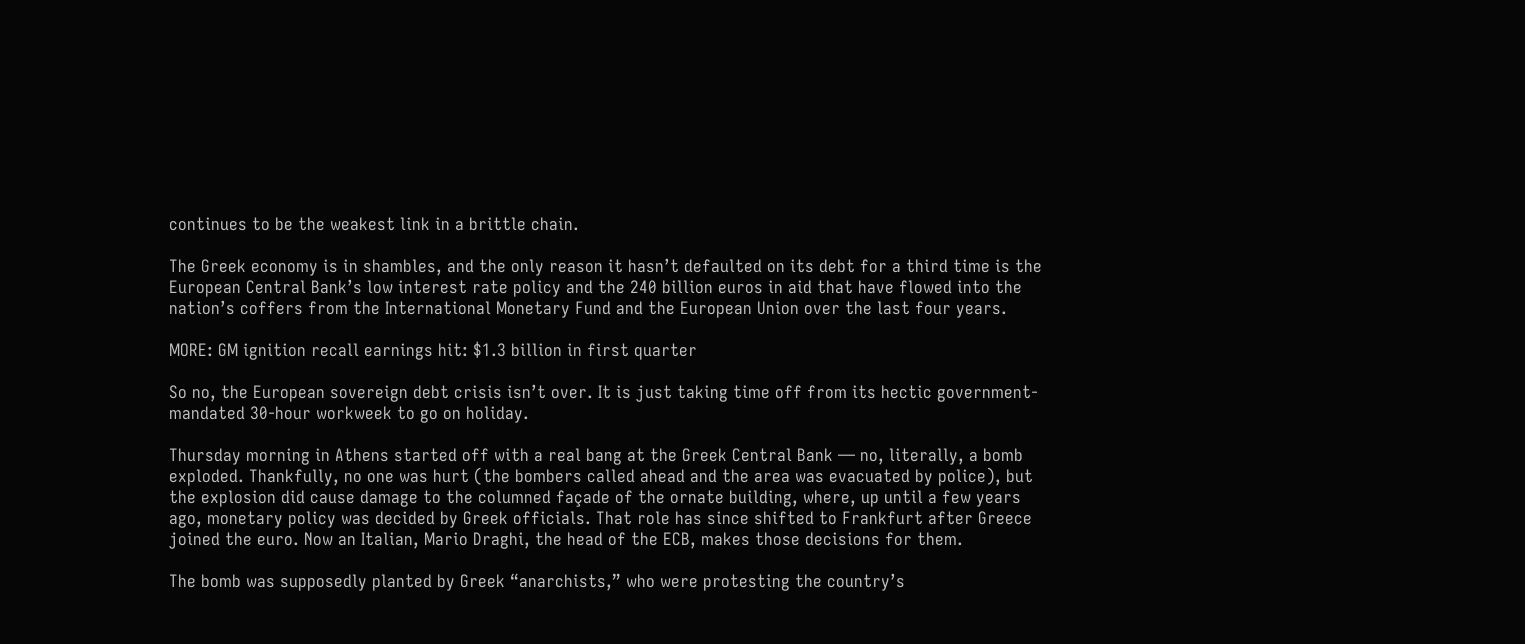continues to be the weakest link in a brittle chain.

The Greek economy is in shambles, and the only reason it hasn’t defaulted on its debt for a third time is the European Central Bank’s low interest rate policy and the 240 billion euros in aid that have flowed into the nation’s coffers from the International Monetary Fund and the European Union over the last four years.

MORE: GM ignition recall earnings hit: $1.3 billion in first quarter

So no, the European sovereign debt crisis isn’t over. It is just taking time off from its hectic government-mandated 30-hour workweek to go on holiday.

Thursday morning in Athens started off with a real bang at the Greek Central Bank — no, literally, a bomb exploded. Thankfully, no one was hurt (the bombers called ahead and the area was evacuated by police), but the explosion did cause damage to the columned façade of the ornate building, where, up until a few years ago, monetary policy was decided by Greek officials. That role has since shifted to Frankfurt after Greece joined the euro. Now an Italian, Mario Draghi, the head of the ECB, makes those decisions for them.

The bomb was supposedly planted by Greek “anarchists,” who were protesting the country’s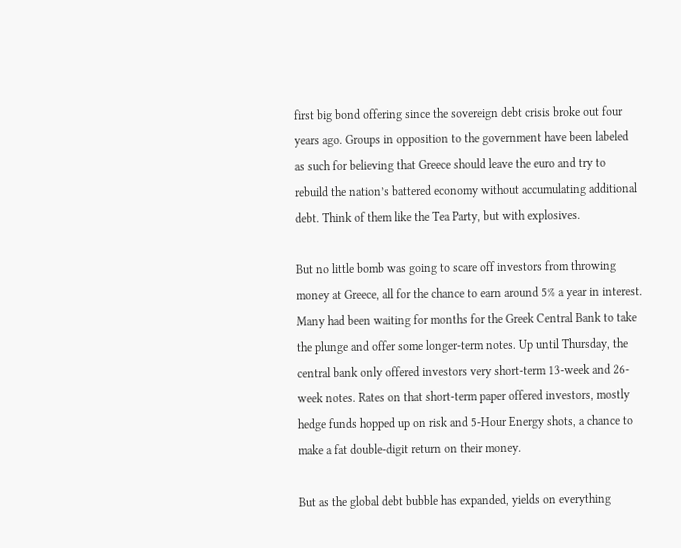first big bond offering since the sovereign debt crisis broke out four years ago. Groups in opposition to the government have been labeled as such for believing that Greece should leave the euro and try to rebuild the nation’s battered economy without accumulating additional debt. Think of them like the Tea Party, but with explosives.

But no little bomb was going to scare off investors from throwing money at Greece, all for the chance to earn around 5% a year in interest. Many had been waiting for months for the Greek Central Bank to take the plunge and offer some longer-term notes. Up until Thursday, the central bank only offered investors very short-term 13-week and 26-week notes. Rates on that short-term paper offered investors, mostly hedge funds hopped up on risk and 5-Hour Energy shots, a chance to make a fat double-digit return on their money.

But as the global debt bubble has expanded, yields on everything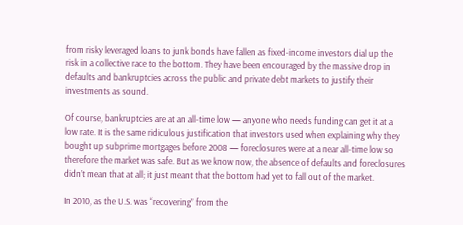from risky leveraged loans to junk bonds have fallen as fixed-income investors dial up the risk in a collective race to the bottom. They have been encouraged by the massive drop in defaults and bankruptcies across the public and private debt markets to justify their investments as sound.

Of course, bankruptcies are at an all-time low — anyone who needs funding can get it at a low rate. It is the same ridiculous justification that investors used when explaining why they bought up subprime mortgages before 2008 — foreclosures were at a near all-time low so therefore the market was safe. But as we know now, the absence of defaults and foreclosures didn’t mean that at all; it just meant that the bottom had yet to fall out of the market.

In 2010, as the U.S. was “recovering” from the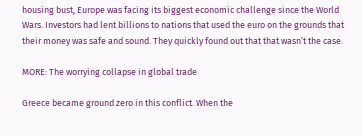housing bust, Europe was facing its biggest economic challenge since the World Wars. Investors had lent billions to nations that used the euro on the grounds that their money was safe and sound. They quickly found out that that wasn’t the case.

MORE: The worrying collapse in global trade

Greece became ground zero in this conflict. When the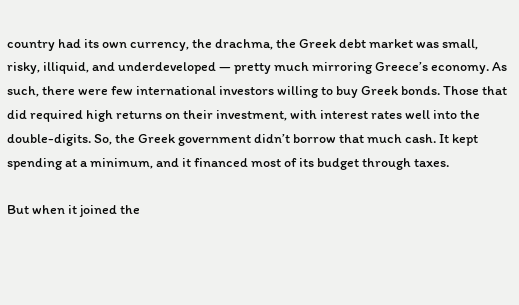country had its own currency, the drachma, the Greek debt market was small, risky, illiquid, and underdeveloped — pretty much mirroring Greece’s economy. As such, there were few international investors willing to buy Greek bonds. Those that did required high returns on their investment, with interest rates well into the double-digits. So, the Greek government didn’t borrow that much cash. It kept spending at a minimum, and it financed most of its budget through taxes.

But when it joined the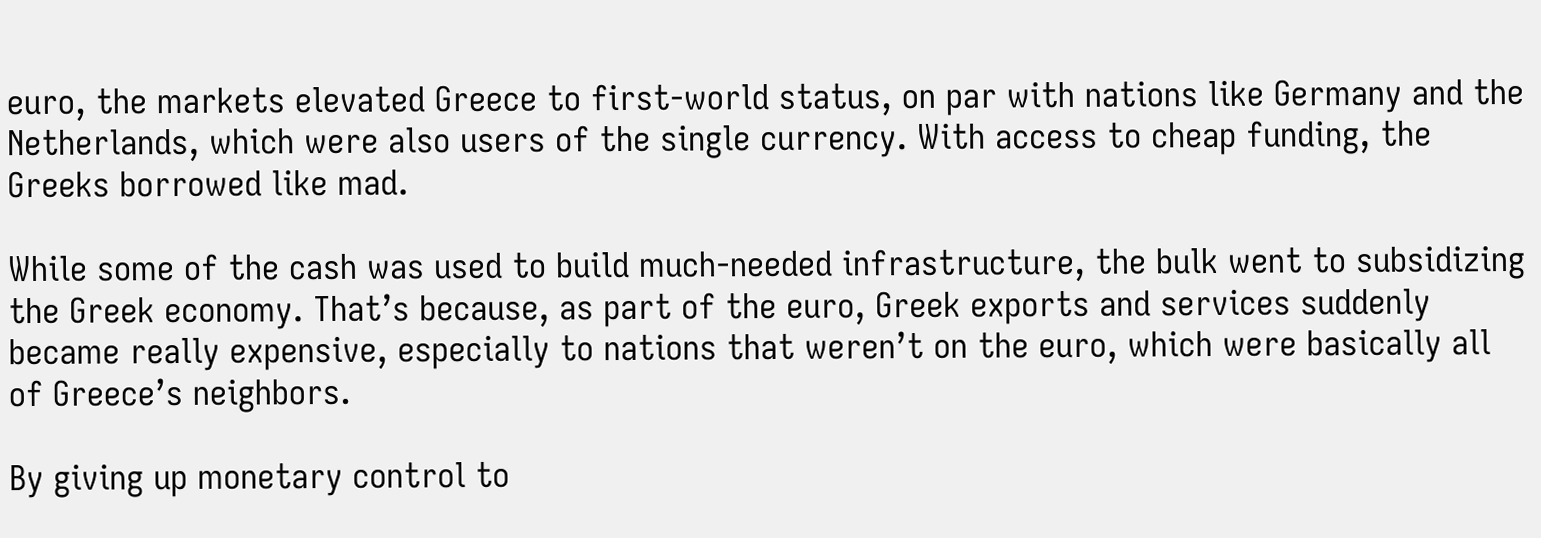euro, the markets elevated Greece to first-world status, on par with nations like Germany and the Netherlands, which were also users of the single currency. With access to cheap funding, the Greeks borrowed like mad.

While some of the cash was used to build much-needed infrastructure, the bulk went to subsidizing the Greek economy. That’s because, as part of the euro, Greek exports and services suddenly became really expensive, especially to nations that weren’t on the euro, which were basically all of Greece’s neighbors.

By giving up monetary control to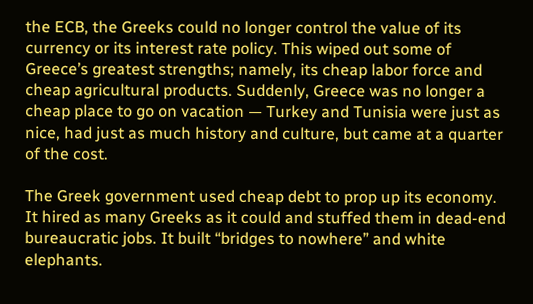the ECB, the Greeks could no longer control the value of its currency or its interest rate policy. This wiped out some of Greece’s greatest strengths; namely, its cheap labor force and cheap agricultural products. Suddenly, Greece was no longer a cheap place to go on vacation — Turkey and Tunisia were just as nice, had just as much history and culture, but came at a quarter of the cost.

The Greek government used cheap debt to prop up its economy. It hired as many Greeks as it could and stuffed them in dead-end bureaucratic jobs. It built “bridges to nowhere” and white elephants.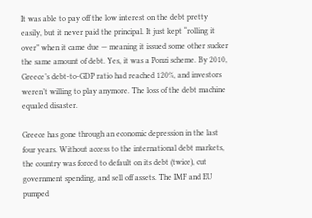It was able to pay off the low interest on the debt pretty easily, but it never paid the principal. It just kept “rolling it over” when it came due — meaning it issued some other sucker the same amount of debt. Yes, it was a Ponzi scheme. By 2010, Greece’s debt-to-GDP ratio had reached 120%, and investors weren’t willing to play anymore. The loss of the debt machine equaled disaster.

Greece has gone through an economic depression in the last four years. Without access to the international debt markets, the country was forced to default on its debt (twice), cut government spending, and sell off assets. The IMF and EU pumped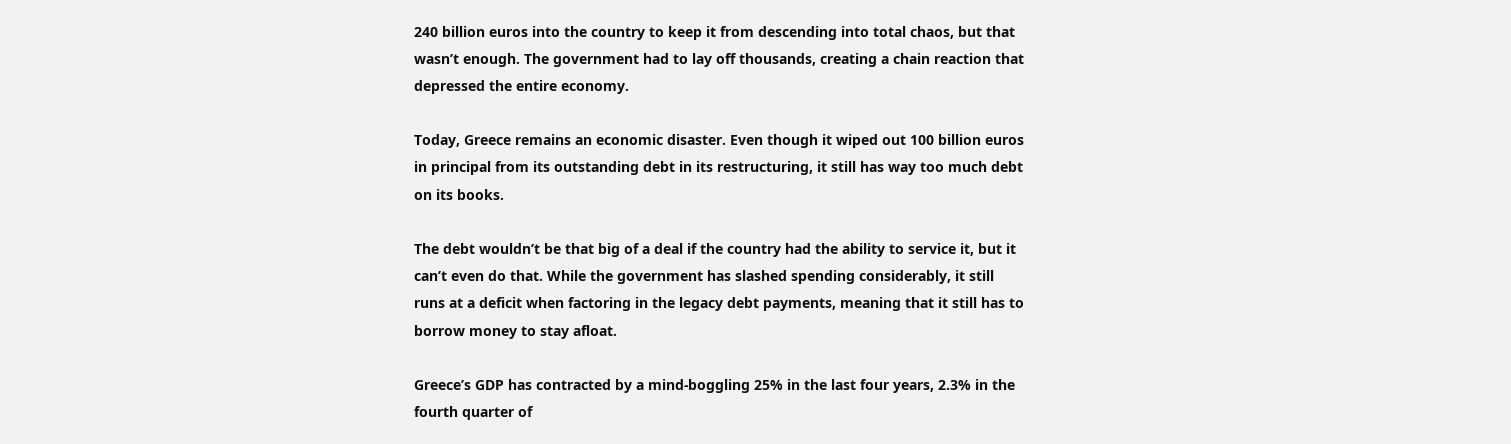240 billion euros into the country to keep it from descending into total chaos, but that wasn’t enough. The government had to lay off thousands, creating a chain reaction that depressed the entire economy.

Today, Greece remains an economic disaster. Even though it wiped out 100 billion euros in principal from its outstanding debt in its restructuring, it still has way too much debt on its books.

The debt wouldn’t be that big of a deal if the country had the ability to service it, but it can’t even do that. While the government has slashed spending considerably, it still runs at a deficit when factoring in the legacy debt payments, meaning that it still has to borrow money to stay afloat.

Greece’s GDP has contracted by a mind-boggling 25% in the last four years, 2.3% in the fourth quarter of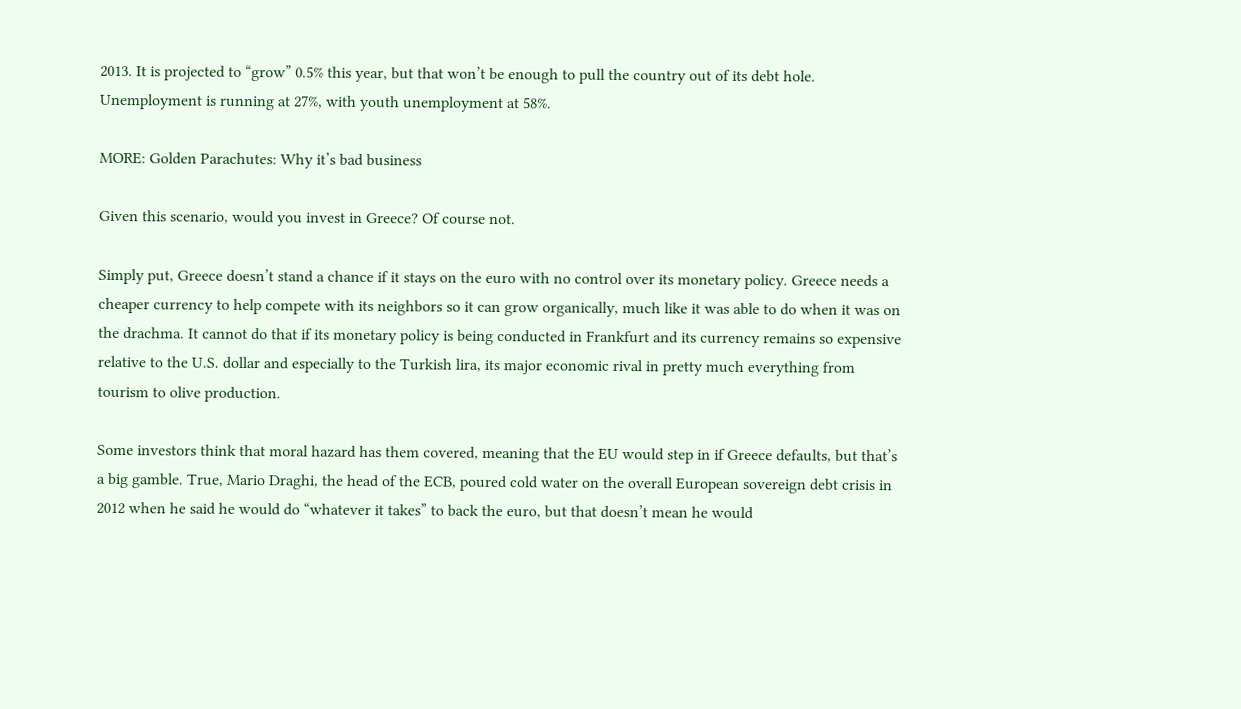2013. It is projected to “grow” 0.5% this year, but that won’t be enough to pull the country out of its debt hole. Unemployment is running at 27%, with youth unemployment at 58%.

MORE: Golden Parachutes: Why it’s bad business

Given this scenario, would you invest in Greece? Of course not.

Simply put, Greece doesn’t stand a chance if it stays on the euro with no control over its monetary policy. Greece needs a cheaper currency to help compete with its neighbors so it can grow organically, much like it was able to do when it was on the drachma. It cannot do that if its monetary policy is being conducted in Frankfurt and its currency remains so expensive relative to the U.S. dollar and especially to the Turkish lira, its major economic rival in pretty much everything from tourism to olive production.

Some investors think that moral hazard has them covered, meaning that the EU would step in if Greece defaults, but that’s a big gamble. True, Mario Draghi, the head of the ECB, poured cold water on the overall European sovereign debt crisis in 2012 when he said he would do “whatever it takes” to back the euro, but that doesn’t mean he would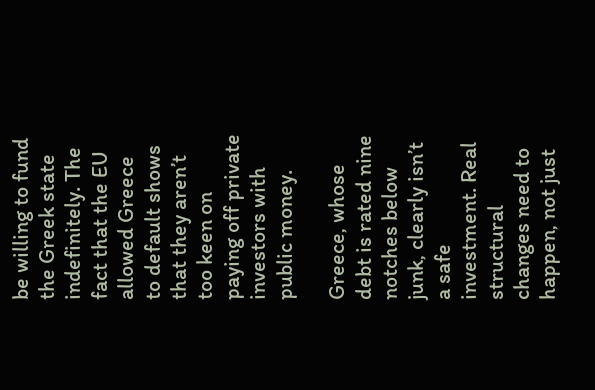be willing to fund the Greek state indefinitely. The fact that the EU allowed Greece to default shows that they aren’t too keen on paying off private investors with public money.

Greece, whose debt is rated nine notches below junk, clearly isn’t a safe investment. Real structural changes need to happen, not just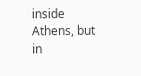inside Athens, but in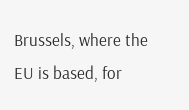Brussels, where the EU is based, for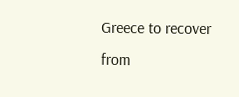Greece to recover from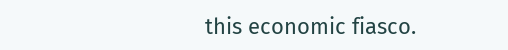this economic fiasco.